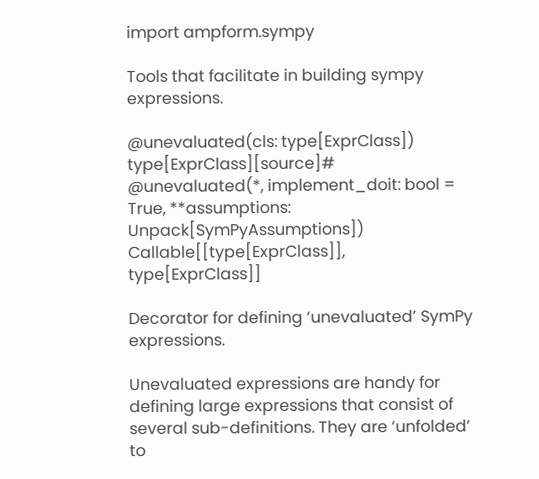import ampform.sympy

Tools that facilitate in building sympy expressions.

@unevaluated(cls: type[ExprClass]) type[ExprClass][source]#
@unevaluated(*, implement_doit: bool = True, **assumptions: Unpack[SymPyAssumptions]) Callable[[type[ExprClass]], type[ExprClass]]

Decorator for defining ‘unevaluated’ SymPy expressions.

Unevaluated expressions are handy for defining large expressions that consist of several sub-definitions. They are ‘unfolded’ to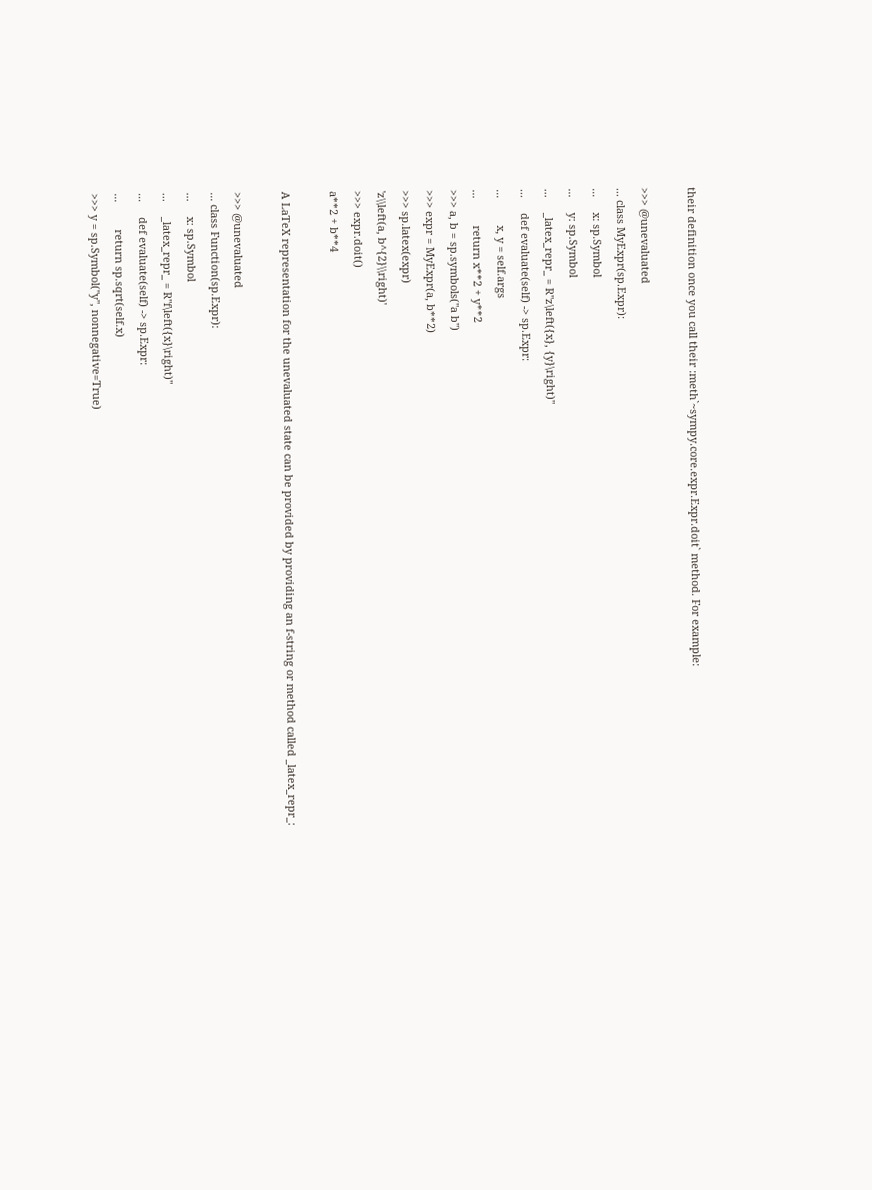their definition once you call their :meth`~sympy.core.expr.Expr.doit` method. For example:

>>> @unevaluated
... class MyExpr(sp.Expr):
...     x: sp.Symbol
...     y: sp.Symbol
...     _latex_repr_ = R"z\left({x}, {y}\right)"
...     def evaluate(self) -> sp.Expr:
...         x, y = self.args
...         return x**2 + y**2
>>> a, b = sp.symbols("a b")
>>> expr = MyExpr(a, b**2)
>>> sp.latex(expr)
'z\\left(a, b^{2}\\right)'
>>> expr.doit()
a**2 + b**4

A LaTeX representation for the unevaluated state can be provided by providing an f-string or method called _latex_repr_:

>>> @unevaluated
... class Function(sp.Expr):
...     x: sp.Symbol
...     _latex_repr_ = R"f\left({x}\right)"
...     def evaluate(self) -> sp.Expr:
...         return sp.sqrt(self.x)
>>> y = sp.Symbol("y", nonnegative=True)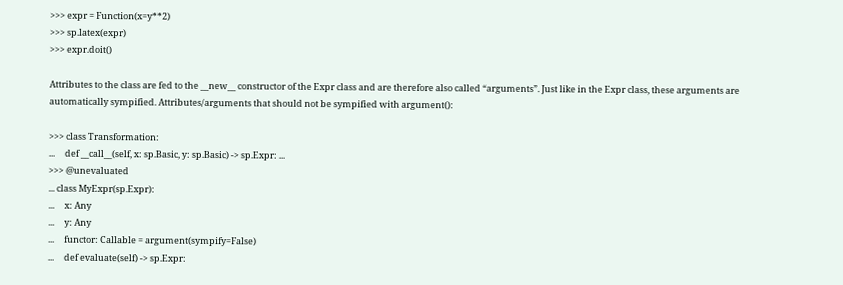>>> expr = Function(x=y**2)
>>> sp.latex(expr)
>>> expr.doit()

Attributes to the class are fed to the __new__ constructor of the Expr class and are therefore also called “arguments”. Just like in the Expr class, these arguments are automatically sympified. Attributes/arguments that should not be sympified with argument():

>>> class Transformation:
...     def __call__(self, x: sp.Basic, y: sp.Basic) -> sp.Expr: ...
>>> @unevaluated
... class MyExpr(sp.Expr):
...     x: Any
...     y: Any
...     functor: Callable = argument(sympify=False)
...     def evaluate(self) -> sp.Expr: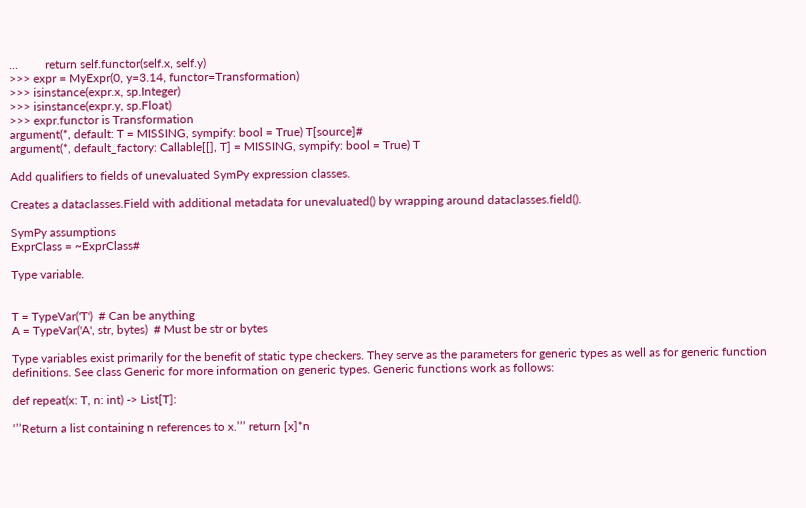...         return self.functor(self.x, self.y)
>>> expr = MyExpr(0, y=3.14, functor=Transformation)
>>> isinstance(expr.x, sp.Integer)
>>> isinstance(expr.y, sp.Float)
>>> expr.functor is Transformation
argument(*, default: T = MISSING, sympify: bool = True) T[source]#
argument(*, default_factory: Callable[[], T] = MISSING, sympify: bool = True) T

Add qualifiers to fields of unevaluated SymPy expression classes.

Creates a dataclasses.Field with additional metadata for unevaluated() by wrapping around dataclasses.field().

SymPy assumptions
ExprClass = ~ExprClass#

Type variable.


T = TypeVar('T')  # Can be anything
A = TypeVar('A', str, bytes)  # Must be str or bytes

Type variables exist primarily for the benefit of static type checkers. They serve as the parameters for generic types as well as for generic function definitions. See class Generic for more information on generic types. Generic functions work as follows:

def repeat(x: T, n: int) -> List[T]:

‘’’Return a list containing n references to x.’’’ return [x]*n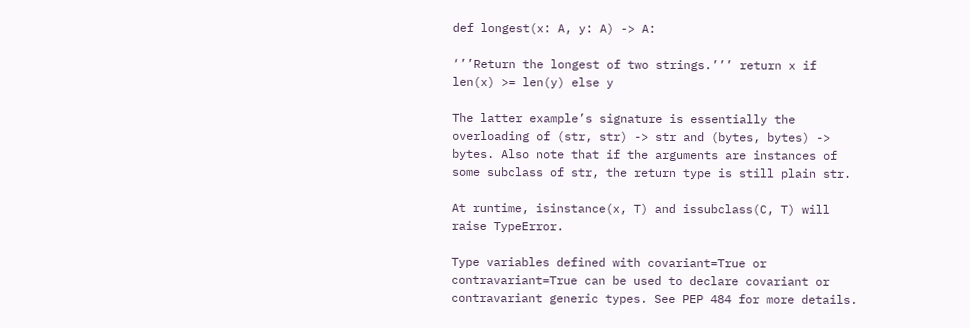def longest(x: A, y: A) -> A:

‘’’Return the longest of two strings.’’’ return x if len(x) >= len(y) else y

The latter example’s signature is essentially the overloading of (str, str) -> str and (bytes, bytes) -> bytes. Also note that if the arguments are instances of some subclass of str, the return type is still plain str.

At runtime, isinstance(x, T) and issubclass(C, T) will raise TypeError.

Type variables defined with covariant=True or contravariant=True can be used to declare covariant or contravariant generic types. See PEP 484 for more details.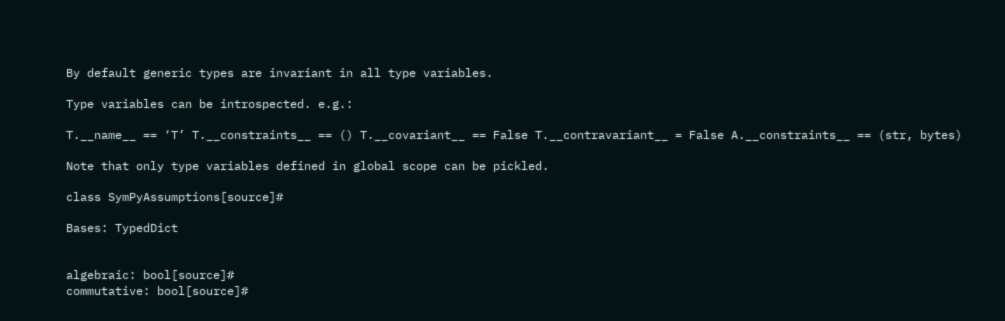By default generic types are invariant in all type variables.

Type variables can be introspected. e.g.:

T.__name__ == ‘T’ T.__constraints__ == () T.__covariant__ == False T.__contravariant__ = False A.__constraints__ == (str, bytes)

Note that only type variables defined in global scope can be pickled.

class SymPyAssumptions[source]#

Bases: TypedDict


algebraic: bool[source]#
commutative: bool[source]#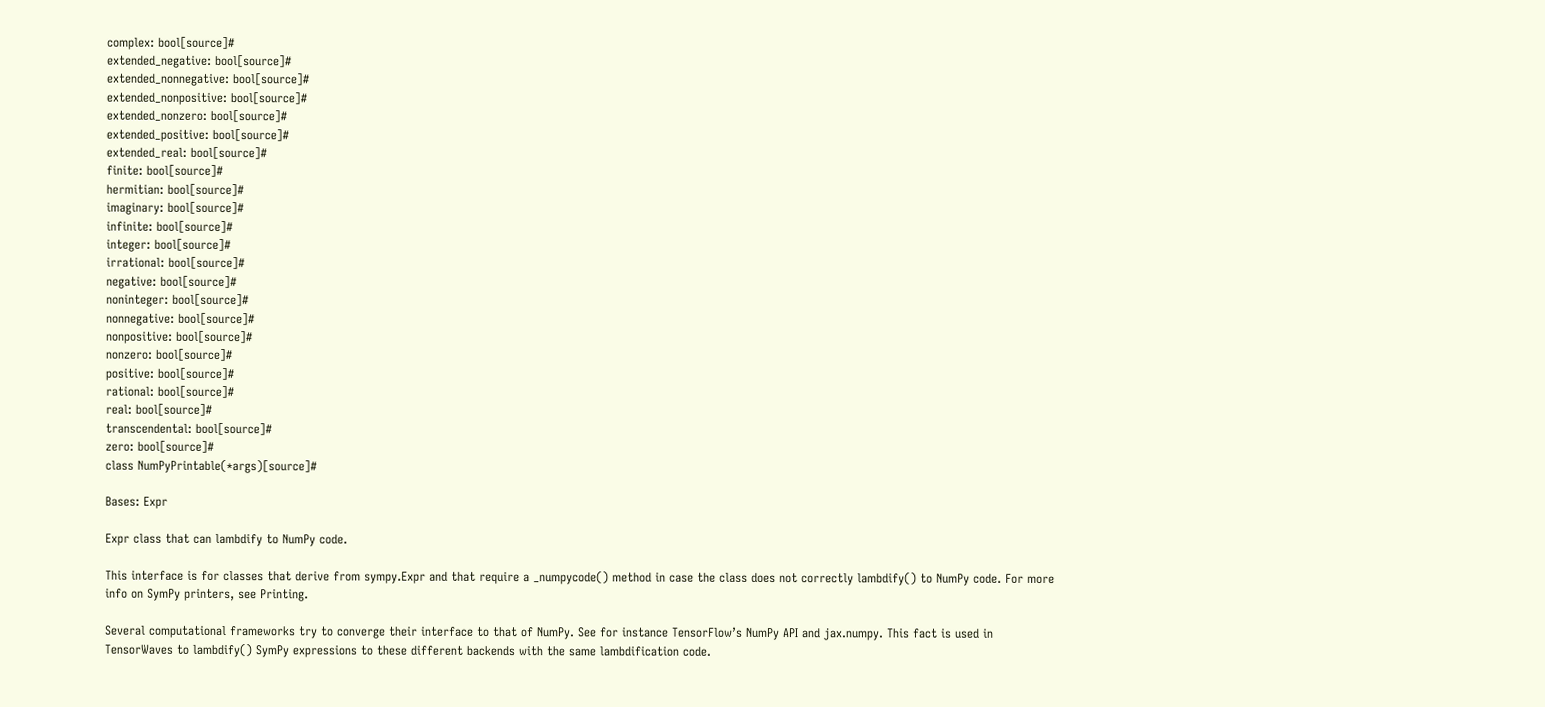complex: bool[source]#
extended_negative: bool[source]#
extended_nonnegative: bool[source]#
extended_nonpositive: bool[source]#
extended_nonzero: bool[source]#
extended_positive: bool[source]#
extended_real: bool[source]#
finite: bool[source]#
hermitian: bool[source]#
imaginary: bool[source]#
infinite: bool[source]#
integer: bool[source]#
irrational: bool[source]#
negative: bool[source]#
noninteger: bool[source]#
nonnegative: bool[source]#
nonpositive: bool[source]#
nonzero: bool[source]#
positive: bool[source]#
rational: bool[source]#
real: bool[source]#
transcendental: bool[source]#
zero: bool[source]#
class NumPyPrintable(*args)[source]#

Bases: Expr

Expr class that can lambdify to NumPy code.

This interface is for classes that derive from sympy.Expr and that require a _numpycode() method in case the class does not correctly lambdify() to NumPy code. For more info on SymPy printers, see Printing.

Several computational frameworks try to converge their interface to that of NumPy. See for instance TensorFlow’s NumPy API and jax.numpy. This fact is used in TensorWaves to lambdify() SymPy expressions to these different backends with the same lambdification code.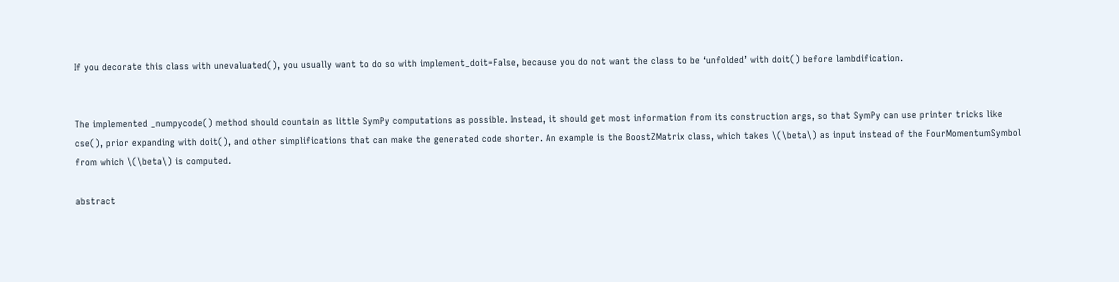If you decorate this class with unevaluated(), you usually want to do so with implement_doit=False, because you do not want the class to be ‘unfolded’ with doit() before lambdification.


The implemented _numpycode() method should countain as little SymPy computations as possible. Instead, it should get most information from its construction args, so that SymPy can use printer tricks like cse(), prior expanding with doit(), and other simplifications that can make the generated code shorter. An example is the BoostZMatrix class, which takes \(\beta\) as input instead of the FourMomentumSymbol from which \(\beta\) is computed.

abstract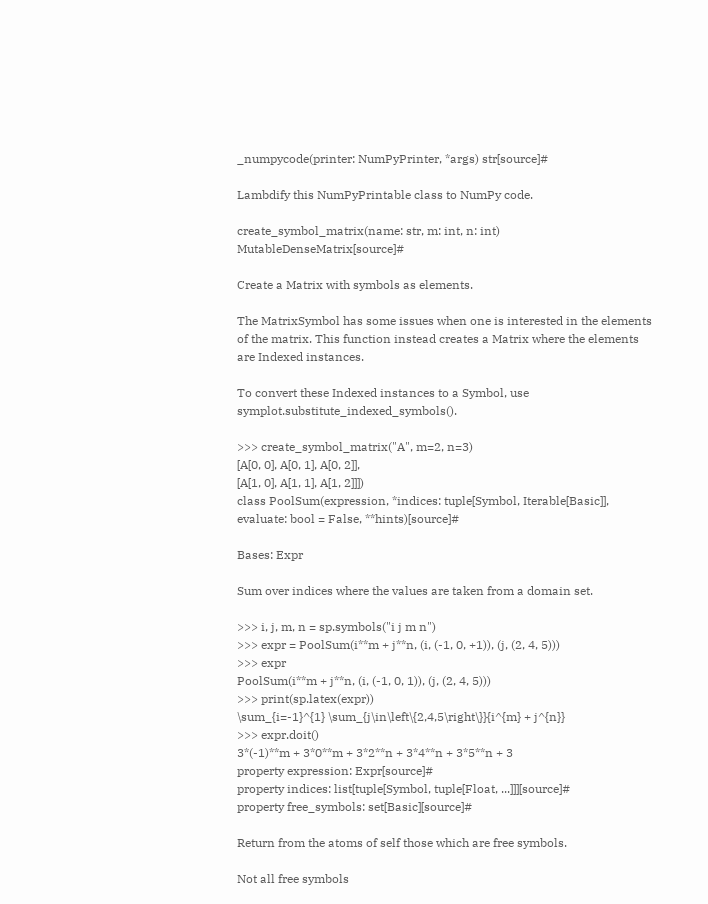_numpycode(printer: NumPyPrinter, *args) str[source]#

Lambdify this NumPyPrintable class to NumPy code.

create_symbol_matrix(name: str, m: int, n: int) MutableDenseMatrix[source]#

Create a Matrix with symbols as elements.

The MatrixSymbol has some issues when one is interested in the elements of the matrix. This function instead creates a Matrix where the elements are Indexed instances.

To convert these Indexed instances to a Symbol, use symplot.substitute_indexed_symbols().

>>> create_symbol_matrix("A", m=2, n=3)
[A[0, 0], A[0, 1], A[0, 2]],
[A[1, 0], A[1, 1], A[1, 2]]])
class PoolSum(expression, *indices: tuple[Symbol, Iterable[Basic]], evaluate: bool = False, **hints)[source]#

Bases: Expr

Sum over indices where the values are taken from a domain set.

>>> i, j, m, n = sp.symbols("i j m n")
>>> expr = PoolSum(i**m + j**n, (i, (-1, 0, +1)), (j, (2, 4, 5)))
>>> expr
PoolSum(i**m + j**n, (i, (-1, 0, 1)), (j, (2, 4, 5)))
>>> print(sp.latex(expr))
\sum_{i=-1}^{1} \sum_{j\in\left\{2,4,5\right\}}{i^{m} + j^{n}}
>>> expr.doit()
3*(-1)**m + 3*0**m + 3*2**n + 3*4**n + 3*5**n + 3
property expression: Expr[source]#
property indices: list[tuple[Symbol, tuple[Float, ...]]][source]#
property free_symbols: set[Basic][source]#

Return from the atoms of self those which are free symbols.

Not all free symbols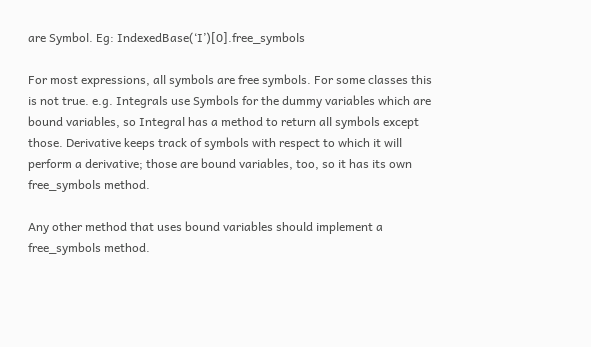are Symbol. Eg: IndexedBase(‘I’)[0].free_symbols

For most expressions, all symbols are free symbols. For some classes this is not true. e.g. Integrals use Symbols for the dummy variables which are bound variables, so Integral has a method to return all symbols except those. Derivative keeps track of symbols with respect to which it will perform a derivative; those are bound variables, too, so it has its own free_symbols method.

Any other method that uses bound variables should implement a free_symbols method.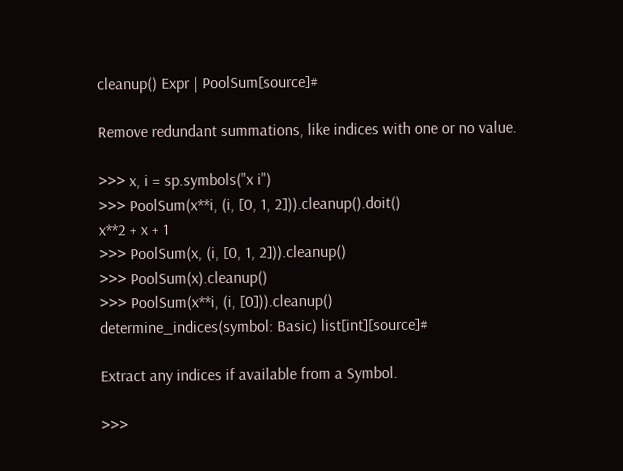cleanup() Expr | PoolSum[source]#

Remove redundant summations, like indices with one or no value.

>>> x, i = sp.symbols("x i")
>>> PoolSum(x**i, (i, [0, 1, 2])).cleanup().doit()
x**2 + x + 1
>>> PoolSum(x, (i, [0, 1, 2])).cleanup()
>>> PoolSum(x).cleanup()
>>> PoolSum(x**i, (i, [0])).cleanup()
determine_indices(symbol: Basic) list[int][source]#

Extract any indices if available from a Symbol.

>>>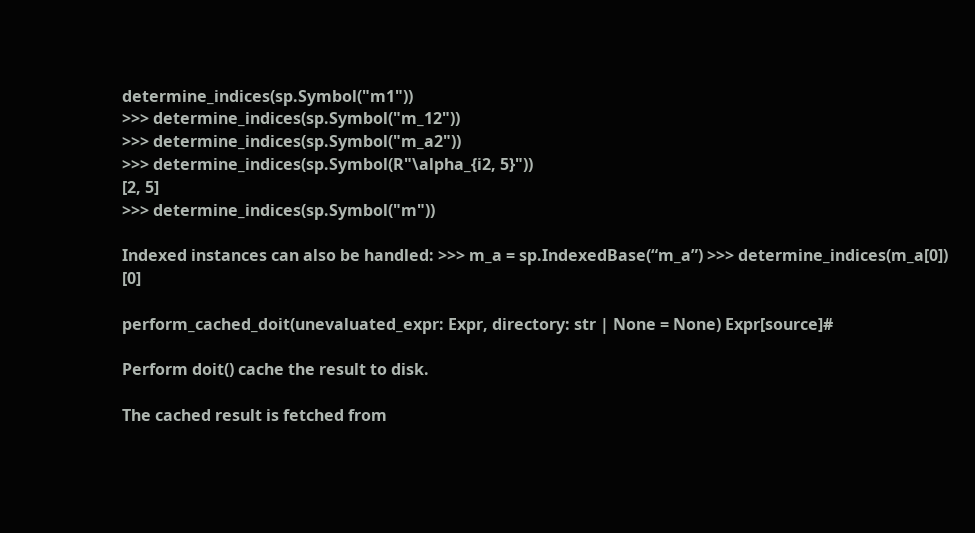determine_indices(sp.Symbol("m1"))
>>> determine_indices(sp.Symbol("m_12"))
>>> determine_indices(sp.Symbol("m_a2"))
>>> determine_indices(sp.Symbol(R"\alpha_{i2, 5}"))
[2, 5]
>>> determine_indices(sp.Symbol("m"))

Indexed instances can also be handled: >>> m_a = sp.IndexedBase(“m_a”) >>> determine_indices(m_a[0]) [0]

perform_cached_doit(unevaluated_expr: Expr, directory: str | None = None) Expr[source]#

Perform doit() cache the result to disk.

The cached result is fetched from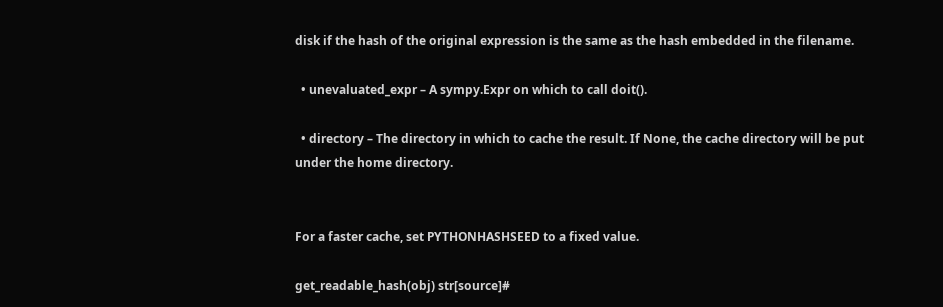disk if the hash of the original expression is the same as the hash embedded in the filename.

  • unevaluated_expr – A sympy.Expr on which to call doit().

  • directory – The directory in which to cache the result. If None, the cache directory will be put under the home directory.


For a faster cache, set PYTHONHASHSEED to a fixed value.

get_readable_hash(obj) str[source]#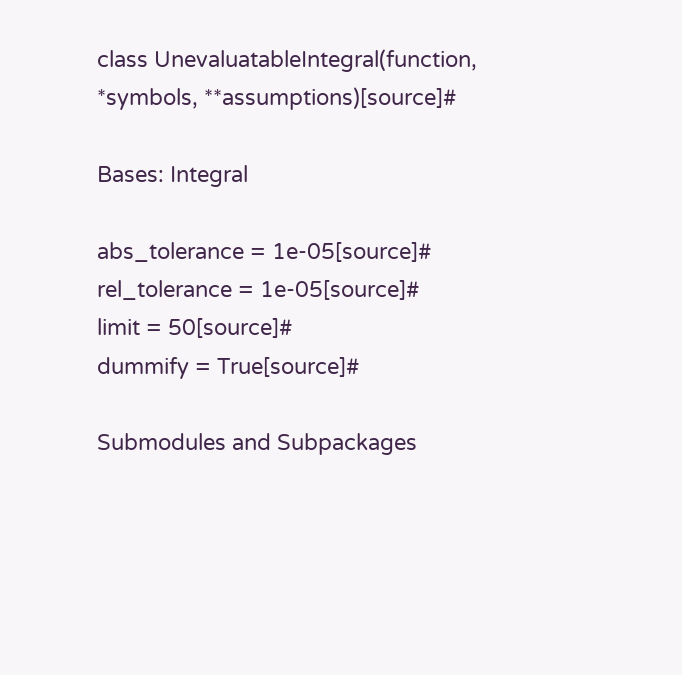class UnevaluatableIntegral(function, *symbols, **assumptions)[source]#

Bases: Integral

abs_tolerance = 1e-05[source]#
rel_tolerance = 1e-05[source]#
limit = 50[source]#
dummify = True[source]#

Submodules and Subpackages